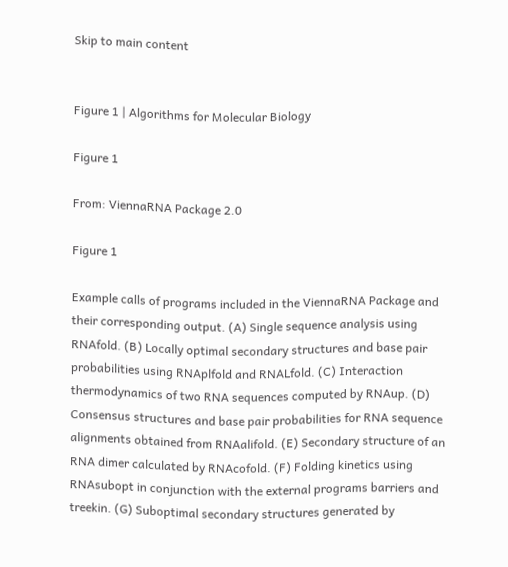Skip to main content


Figure 1 | Algorithms for Molecular Biology

Figure 1

From: ViennaRNA Package 2.0

Figure 1

Example calls of programs included in the ViennaRNA Package and their corresponding output. (A) Single sequence analysis using RNAfold. (B) Locally optimal secondary structures and base pair probabilities using RNAplfold and RNALfold. (C) Interaction thermodynamics of two RNA sequences computed by RNAup. (D) Consensus structures and base pair probabilities for RNA sequence alignments obtained from RNAalifold. (E) Secondary structure of an RNA dimer calculated by RNAcofold. (F) Folding kinetics using RNAsubopt in conjunction with the external programs barriers and treekin. (G) Suboptimal secondary structures generated by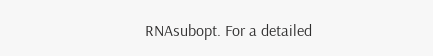RNAsubopt. For a detailed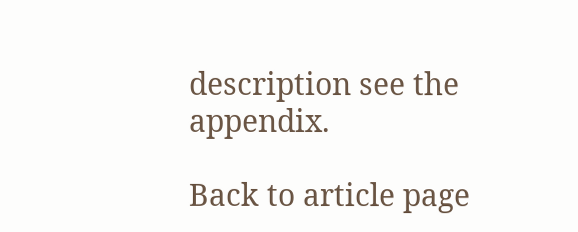description see the appendix.

Back to article page